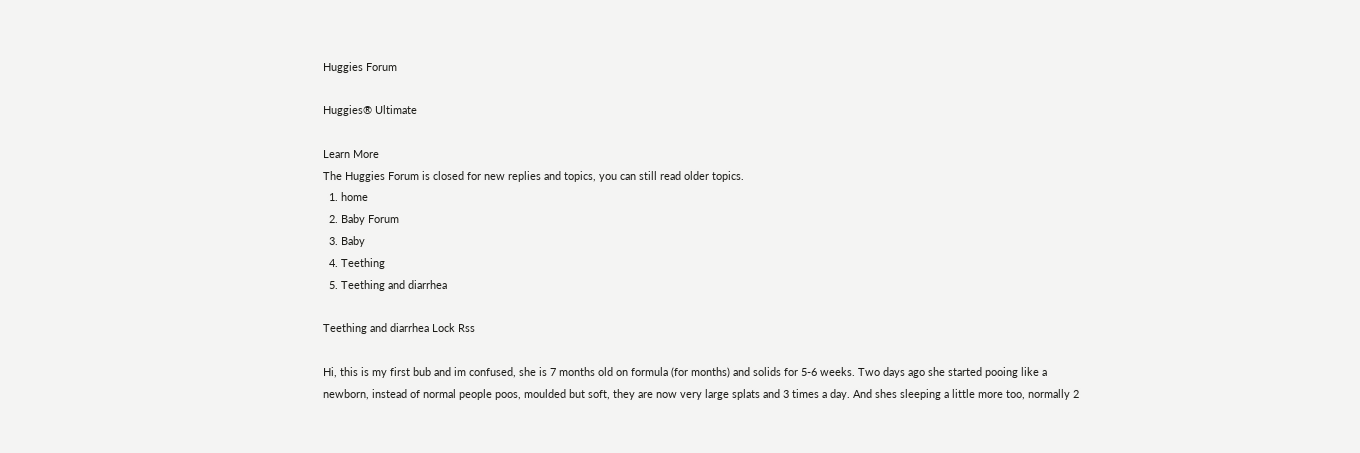Huggies Forum

Huggies® Ultimate

Learn More
The Huggies Forum is closed for new replies and topics, you can still read older topics.
  1. home
  2. Baby Forum
  3. Baby
  4. Teething
  5. Teething and diarrhea

Teething and diarrhea Lock Rss

Hi, this is my first bub and im confused, she is 7 months old on formula (for months) and solids for 5-6 weeks. Two days ago she started pooing like a newborn, instead of normal people poos, moulded but soft, they are now very large splats and 3 times a day. And shes sleeping a little more too, normally 2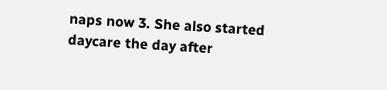naps now 3. She also started daycare the day after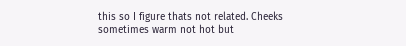this so I figure thats not related. Cheeks sometimes warm not hot but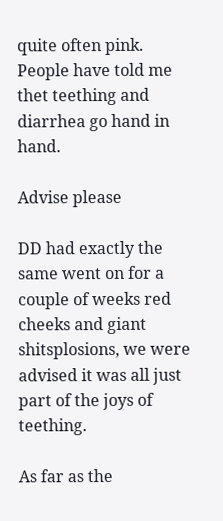quite often pink. People have told me thet teething and diarrhea go hand in hand.

Advise please

DD had exactly the same went on for a couple of weeks red cheeks and giant shitsplosions, we were advised it was all just part of the joys of teething.

As far as the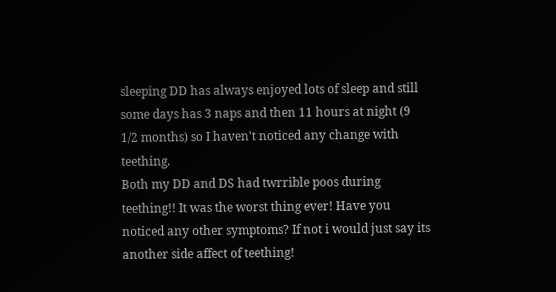sleeping DD has always enjoyed lots of sleep and still some days has 3 naps and then 11 hours at night (9 1/2 months) so I haven't noticed any change with teething.
Both my DD and DS had twrrible poos during teething!! It was the worst thing ever! Have you noticed any other symptoms? If not i would just say its another side affect of teething!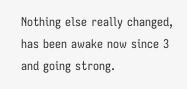Nothing else really changed, has been awake now since 3 and going strong.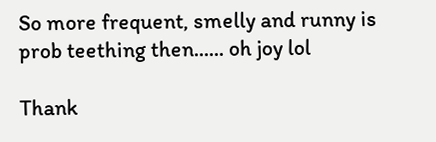So more frequent, smelly and runny is prob teething then...... oh joy lol

Thank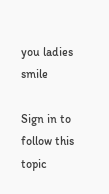you ladies smile

Sign in to follow this topic